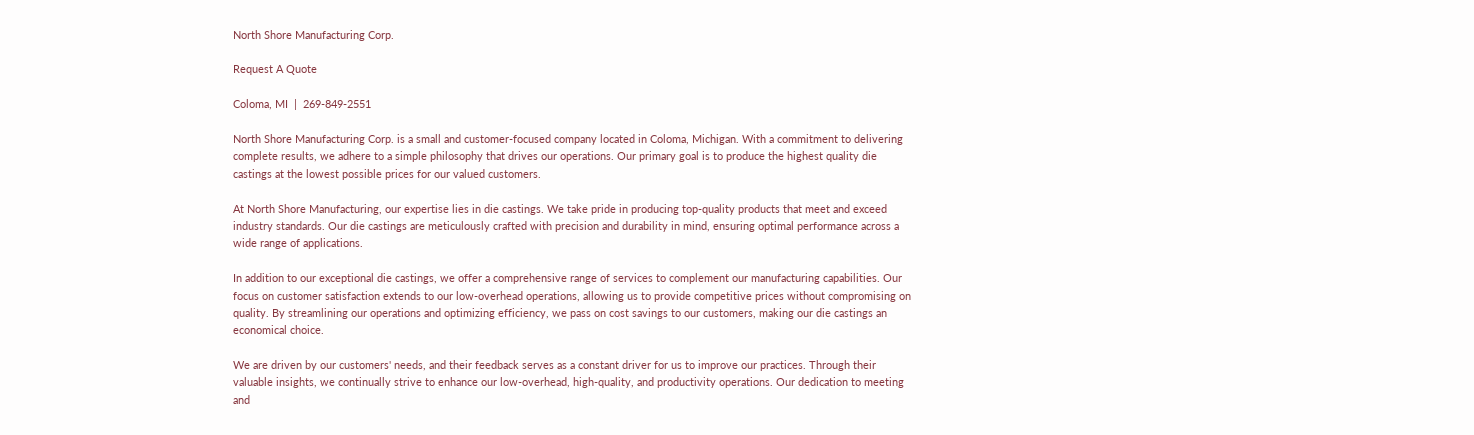North Shore Manufacturing Corp.

Request A Quote

Coloma, MI  |  269-849-2551

North Shore Manufacturing Corp. is a small and customer-focused company located in Coloma, Michigan. With a commitment to delivering complete results, we adhere to a simple philosophy that drives our operations. Our primary goal is to produce the highest quality die castings at the lowest possible prices for our valued customers.

At North Shore Manufacturing, our expertise lies in die castings. We take pride in producing top-quality products that meet and exceed industry standards. Our die castings are meticulously crafted with precision and durability in mind, ensuring optimal performance across a wide range of applications.

In addition to our exceptional die castings, we offer a comprehensive range of services to complement our manufacturing capabilities. Our focus on customer satisfaction extends to our low-overhead operations, allowing us to provide competitive prices without compromising on quality. By streamlining our operations and optimizing efficiency, we pass on cost savings to our customers, making our die castings an economical choice.

We are driven by our customers' needs, and their feedback serves as a constant driver for us to improve our practices. Through their valuable insights, we continually strive to enhance our low-overhead, high-quality, and productivity operations. Our dedication to meeting and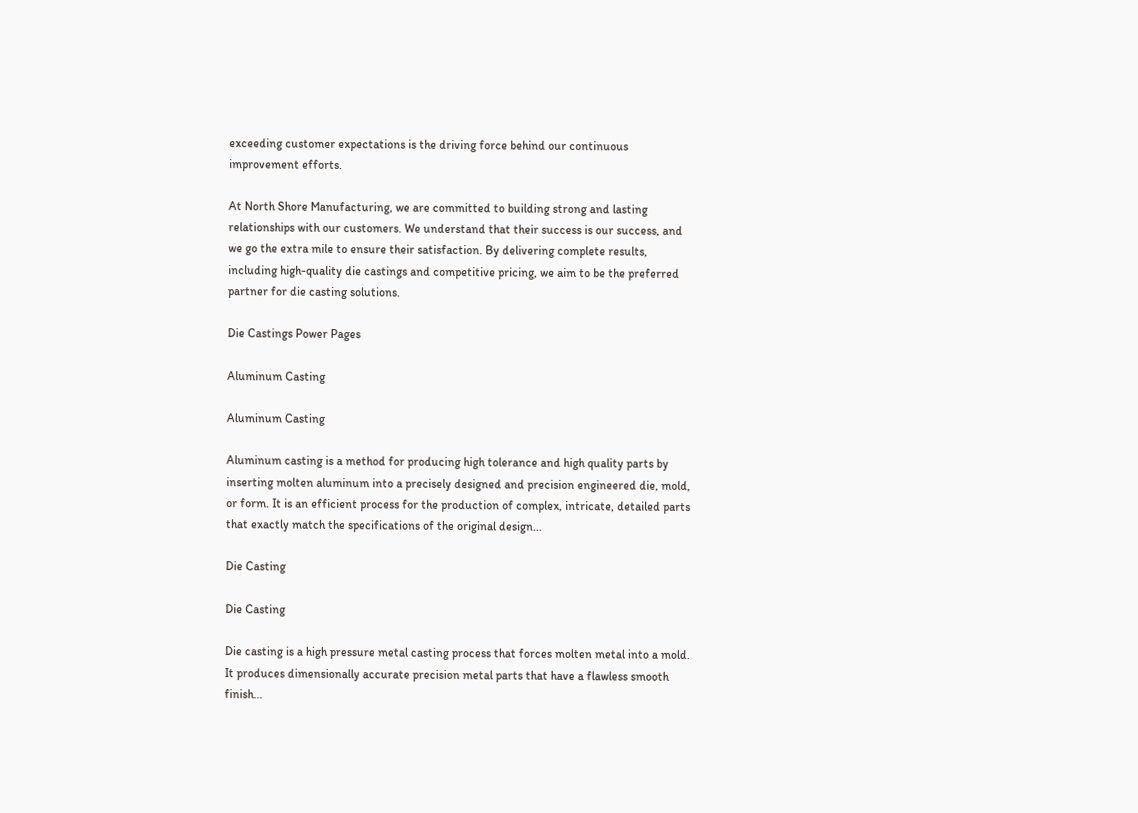exceeding customer expectations is the driving force behind our continuous improvement efforts.

At North Shore Manufacturing, we are committed to building strong and lasting relationships with our customers. We understand that their success is our success, and we go the extra mile to ensure their satisfaction. By delivering complete results, including high-quality die castings and competitive pricing, we aim to be the preferred partner for die casting solutions.

Die Castings Power Pages

Aluminum Casting

Aluminum Casting

Aluminum casting is a method for producing high tolerance and high quality parts by inserting molten aluminum into a precisely designed and precision engineered die, mold, or form. It is an efficient process for the production of complex, intricate, detailed parts that exactly match the specifications of the original design...

Die Casting

Die Casting

Die casting is a high pressure metal casting process that forces molten metal into a mold. It produces dimensionally accurate precision metal parts that have a flawless smooth finish...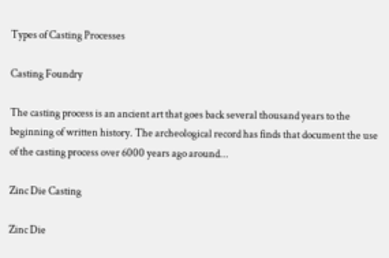Types of Casting Processes

Casting Foundry

The casting process is an ancient art that goes back several thousand years to the beginning of written history. The archeological record has finds that document the use of the casting process over 6000 years ago around...

Zinc Die Casting

Zinc Die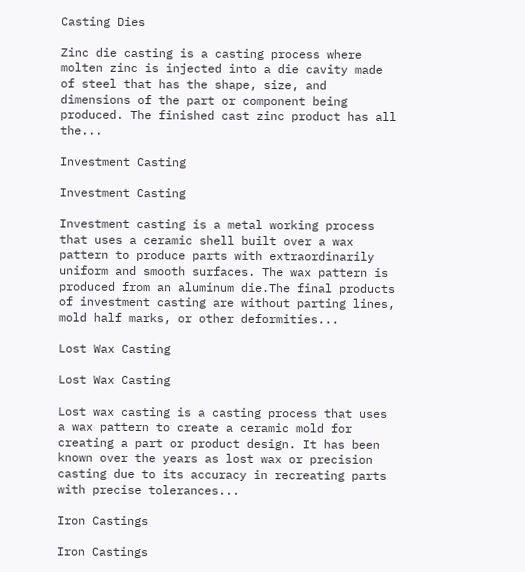Casting Dies

Zinc die casting is a casting process where molten zinc is injected into a die cavity made of steel that has the shape, size, and dimensions of the part or component being produced. The finished cast zinc product has all the...

Investment Casting

Investment Casting

Investment casting is a metal working process that uses a ceramic shell built over a wax pattern to produce parts with extraordinarily uniform and smooth surfaces. The wax pattern is produced from an aluminum die.The final products of investment casting are without parting lines, mold half marks, or other deformities...

Lost Wax Casting

Lost Wax Casting

Lost wax casting is a casting process that uses a wax pattern to create a ceramic mold for creating a part or product design. It has been known over the years as lost wax or precision casting due to its accuracy in recreating parts with precise tolerances...

Iron Castings

Iron Castings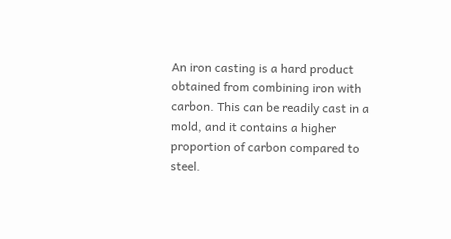An iron casting is a hard product obtained from combining iron with carbon. This can be readily cast in a mold, and it contains a higher proportion of carbon compared to steel.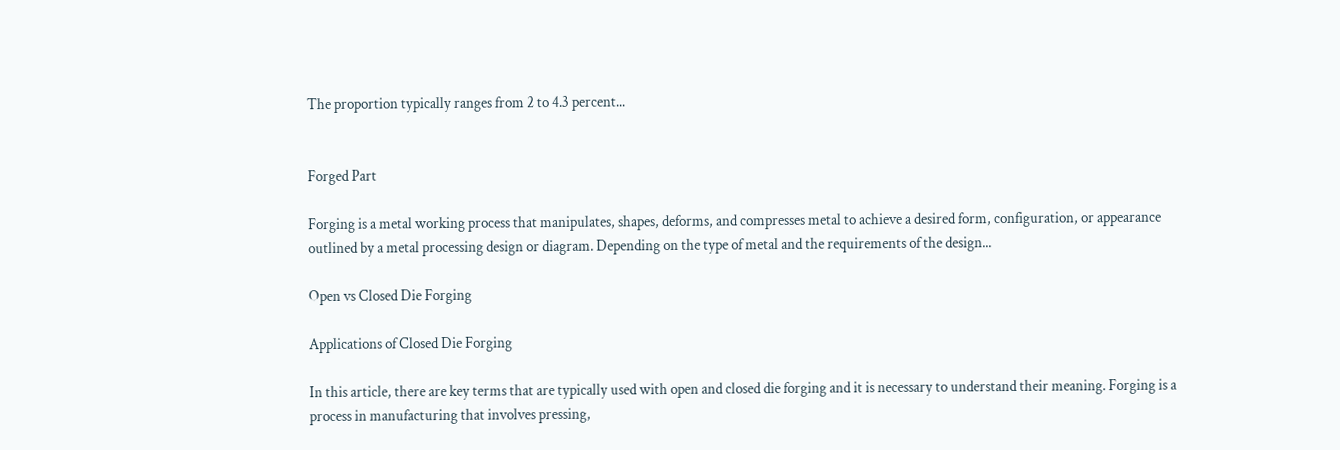The proportion typically ranges from 2 to 4.3 percent...


Forged Part

Forging is a metal working process that manipulates, shapes, deforms, and compresses metal to achieve a desired form, configuration, or appearance outlined by a metal processing design or diagram. Depending on the type of metal and the requirements of the design...

Open vs Closed Die Forging

Applications of Closed Die Forging

In this article, there are key terms that are typically used with open and closed die forging and it is necessary to understand their meaning. Forging is a process in manufacturing that involves pressing,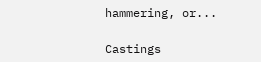hammering, or...

Castings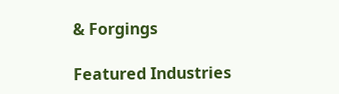& Forgings

Featured Industries